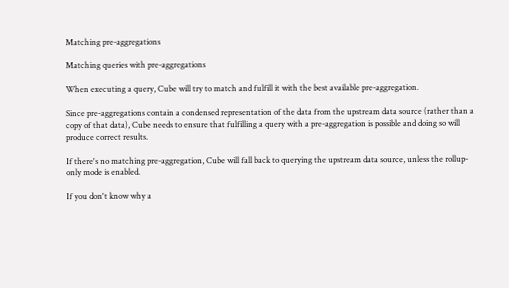Matching pre-aggregations

Matching queries with pre-aggregations

When executing a query, Cube will try to match and fulfill it with the best available pre-aggregation.

Since pre-aggregations contain a condensed representation of the data from the upstream data source (rather than a copy of that data), Cube needs to ensure that fulfilling a query with a pre-aggregation is possible and doing so will produce correct results.

If there's no matching pre-aggregation, Cube will fall back to querying the upstream data source, unless the rollup-only mode is enabled.

If you don't know why a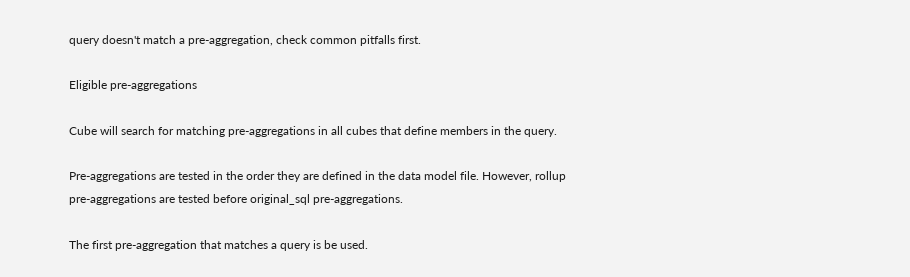query doesn't match a pre-aggregation, check common pitfalls first.

Eligible pre-aggregations

Cube will search for matching pre-aggregations in all cubes that define members in the query.

Pre-aggregations are tested in the order they are defined in the data model file. However, rollup pre-aggregations are tested before original_sql pre-aggregations.

The first pre-aggregation that matches a query is be used.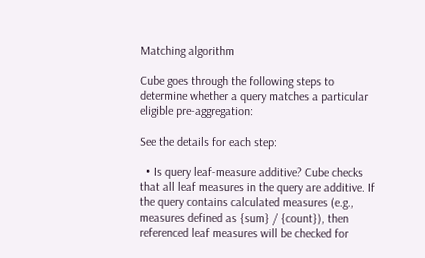Matching algorithm

Cube goes through the following steps to determine whether a query matches a particular eligible pre-aggregation:

See the details for each step:

  • Is query leaf-measure additive? Cube checks that all leaf measures in the query are additive. If the query contains calculated measures (e.g., measures defined as {sum} / {count}), then referenced leaf measures will be checked for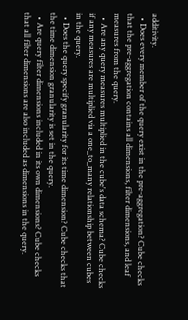additivity.
  • Does every member of the query exist in the pre-aggregation? Cube checks that the pre-aggregation contains all dimensions, filter dimensions, and leaf measures from the query.
  • Are any query measures multiplied in the cube's data schema? Cube checks if any measures are multiplied via a one_to_many relationship between cubes in the query.
  • Does the query specify granularity for its time dimension? Cube checks that the time dimension granularity is set in the query.
  • Are query filter dimensions included in its own dimensions? Cube checks that all filter dimensions are also included as dimensions in the query.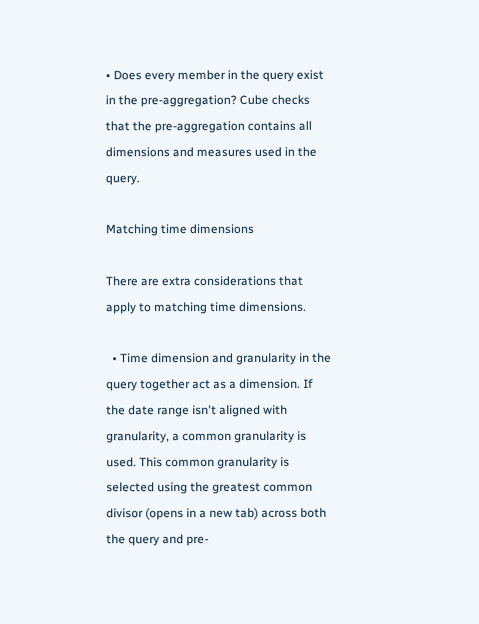• Does every member in the query exist in the pre-aggregation? Cube checks that the pre-aggregation contains all dimensions and measures used in the query.

Matching time dimensions

There are extra considerations that apply to matching time dimensions.

  • Time dimension and granularity in the query together act as a dimension. If the date range isn't aligned with granularity, a common granularity is used. This common granularity is selected using the greatest common divisor (opens in a new tab) across both the query and pre-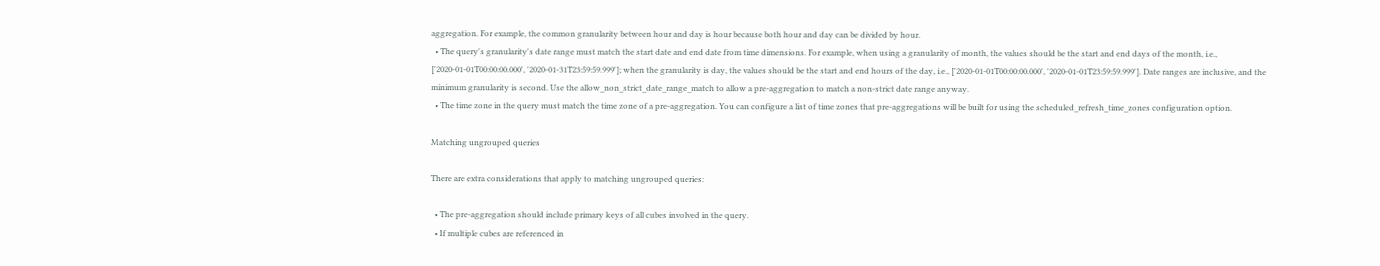aggregation. For example, the common granularity between hour and day is hour because both hour and day can be divided by hour.
  • The query's granularity's date range must match the start date and end date from time dimensions. For example, when using a granularity of month, the values should be the start and end days of the month, i.e., ['2020-01-01T00:00:00.000', '2020-01-31T23:59:59.999']; when the granularity is day, the values should be the start and end hours of the day, i.e., ['2020-01-01T00:00:00.000', '2020-01-01T23:59:59.999']. Date ranges are inclusive, and the minimum granularity is second. Use the allow_non_strict_date_range_match to allow a pre-aggregation to match a non-strict date range anyway.
  • The time zone in the query must match the time zone of a pre-aggregation. You can configure a list of time zones that pre-aggregations will be built for using the scheduled_refresh_time_zones configuration option.

Matching ungrouped queries

There are extra considerations that apply to matching ungrouped queries:

  • The pre-aggregation should include primary keys of all cubes involved in the query.
  • If multiple cubes are referenced in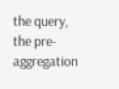the query, the pre-aggregation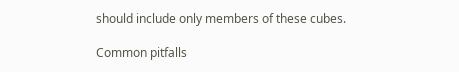should include only members of these cubes.

Common pitfalls